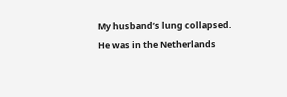My husband’s lung collapsed. He was in the Netherlands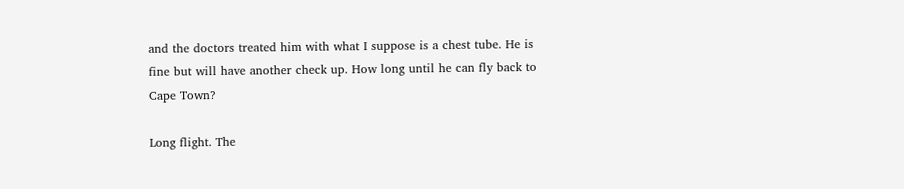and the doctors treated him with what I suppose is a chest tube. He is fine but will have another check up. How long until he can fly back to Cape Town?

Long flight. The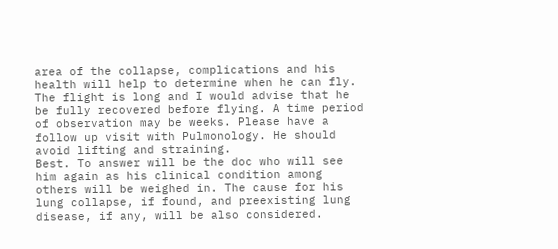area of the collapse, complications and his health will help to determine when he can fly. The flight is long and I would advise that he be fully recovered before flying. A time period of observation may be weeks. Please have a follow up visit with Pulmonology. He should avoid lifting and straining.
Best. To answer will be the doc who will see him again as his clinical condition among others will be weighed in. The cause for his lung collapse, if found, and preexisting lung disease, if any, will be also considered.